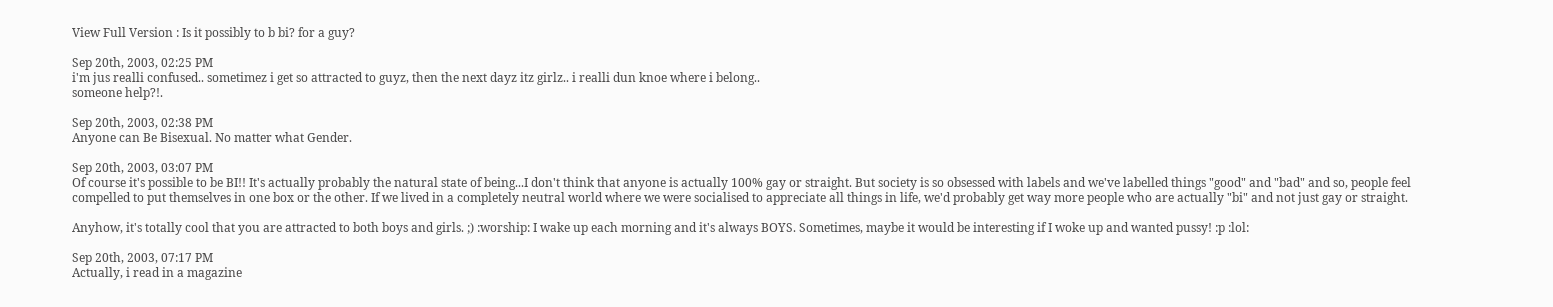View Full Version : Is it possibly to b bi? for a guy?

Sep 20th, 2003, 02:25 PM
i'm jus realli confused.. sometimez i get so attracted to guyz, then the next dayz itz girlz.. i realli dun knoe where i belong..
someone help?!.

Sep 20th, 2003, 02:38 PM
Anyone can Be Bisexual. No matter what Gender.

Sep 20th, 2003, 03:07 PM
Of course it's possible to be BI!! It's actually probably the natural state of being...I don't think that anyone is actually 100% gay or straight. But society is so obsessed with labels and we've labelled things "good" and "bad" and so, people feel compelled to put themselves in one box or the other. If we lived in a completely neutral world where we were socialised to appreciate all things in life, we'd probably get way more people who are actually "bi" and not just gay or straight.

Anyhow, it's totally cool that you are attracted to both boys and girls. ;) :worship: I wake up each morning and it's always BOYS. Sometimes, maybe it would be interesting if I woke up and wanted pussy! :p :lol:

Sep 20th, 2003, 07:17 PM
Actually, i read in a magazine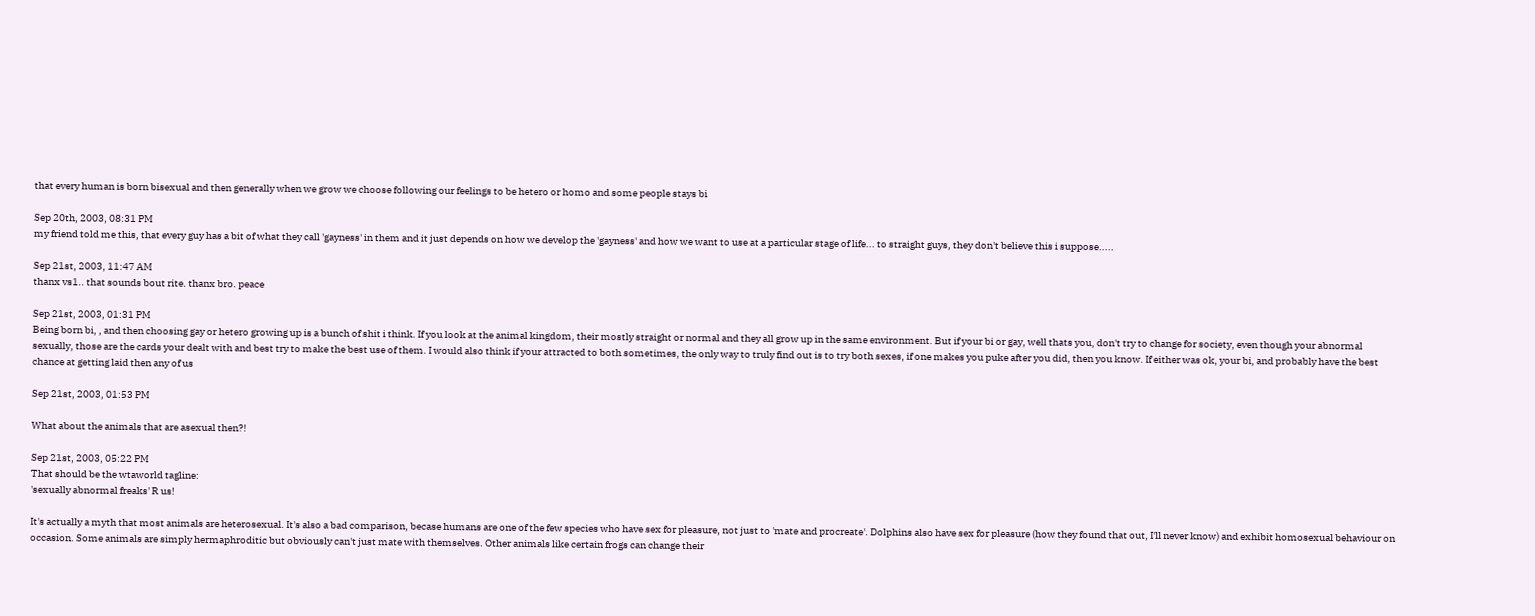that every human is born bisexual and then generally when we grow we choose following our feelings to be hetero or homo and some people stays bi

Sep 20th, 2003, 08:31 PM
my friend told me this, that every guy has a bit of what they call 'gayness' in them and it just depends on how we develop the 'gayness' and how we want to use at a particular stage of life... to straight guys, they don't believe this i suppose.....

Sep 21st, 2003, 11:47 AM
thanx vs1.. that sounds bout rite. thanx bro. peace

Sep 21st, 2003, 01:31 PM
Being born bi, , and then choosing gay or hetero growing up is a bunch of shit i think. If you look at the animal kingdom, their mostly straight or normal and they all grow up in the same environment. But if your bi or gay, well thats you, don't try to change for society, even though your abnormal sexually, those are the cards your dealt with and best try to make the best use of them. I would also think if your attracted to both sometimes, the only way to truly find out is to try both sexes, if one makes you puke after you did, then you know. If either was ok, your bi, and probably have the best chance at getting laid then any of us

Sep 21st, 2003, 01:53 PM

What about the animals that are asexual then?!

Sep 21st, 2003, 05:22 PM
That should be the wtaworld tagline:
'sexually abnormal freaks' R us!

It's actually a myth that most animals are heterosexual. It's also a bad comparison, becase humans are one of the few species who have sex for pleasure, not just to 'mate and procreate'. Dolphins also have sex for pleasure (how they found that out, I'll never know) and exhibit homosexual behaviour on occasion. Some animals are simply hermaphroditic but obviously can't just mate with themselves. Other animals like certain frogs can change their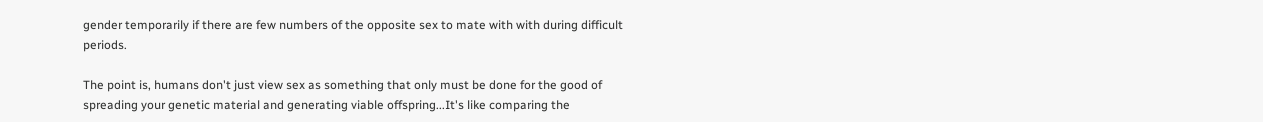gender temporarily if there are few numbers of the opposite sex to mate with with during difficult periods.

The point is, humans don't just view sex as something that only must be done for the good of spreading your genetic material and generating viable offspring...It's like comparing the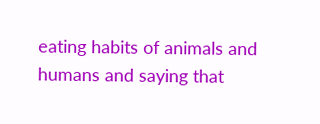eating habits of animals and humans and saying that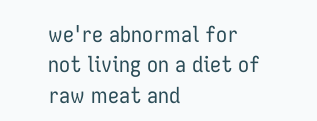we're abnormal for not living on a diet of raw meat and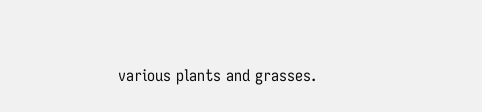various plants and grasses.